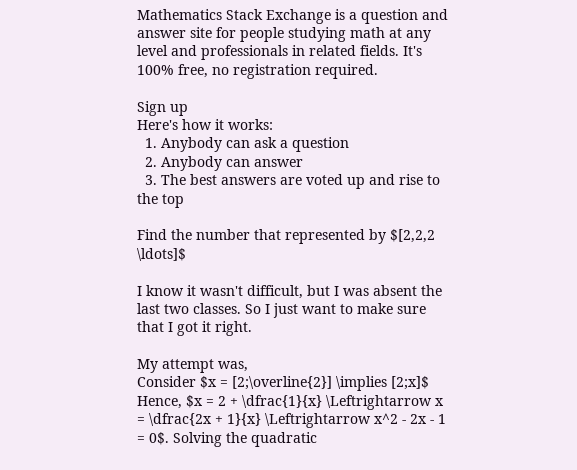Mathematics Stack Exchange is a question and answer site for people studying math at any level and professionals in related fields. It's 100% free, no registration required.

Sign up
Here's how it works:
  1. Anybody can ask a question
  2. Anybody can answer
  3. The best answers are voted up and rise to the top

Find the number that represented by $[2,2,2 \ldots]$

I know it wasn't difficult, but I was absent the last two classes. So I just want to make sure that I got it right.

My attempt was,
Consider $x = [2;\overline{2}] \implies [2;x]$ Hence, $x = 2 + \dfrac{1}{x} \Leftrightarrow x = \dfrac{2x + 1}{x} \Leftrightarrow x^2 - 2x - 1 = 0$. Solving the quadratic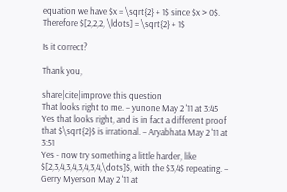equation we have $x = \sqrt{2} + 1$ since $x > 0$. Therefore $[2,2,2, \ldots] = \sqrt{2} + 1$

Is it correct?

Thank you,

share|cite|improve this question
That looks right to me. – yunone May 2 '11 at 3:45
Yes that looks right, and is in fact a different proof that $\sqrt{2}$ is irrational. – Aryabhata May 2 '11 at 3:51
Yes - now try something a little harder, like $[2,3,4,3,4,3,4,3,4,\dots]$, with the $3,4$ repeating. – Gerry Myerson May 2 '11 at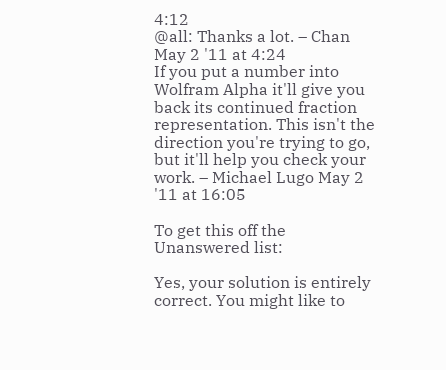4:12
@all: Thanks a lot. – Chan May 2 '11 at 4:24
If you put a number into Wolfram Alpha it'll give you back its continued fraction representation. This isn't the direction you're trying to go, but it'll help you check your work. – Michael Lugo May 2 '11 at 16:05

To get this off the Unanswered list:

Yes, your solution is entirely correct. You might like to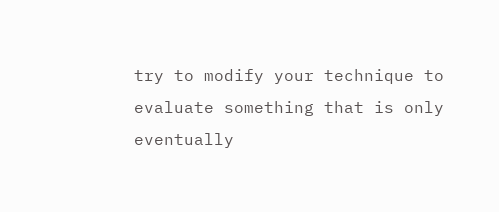try to modify your technique to evaluate something that is only eventually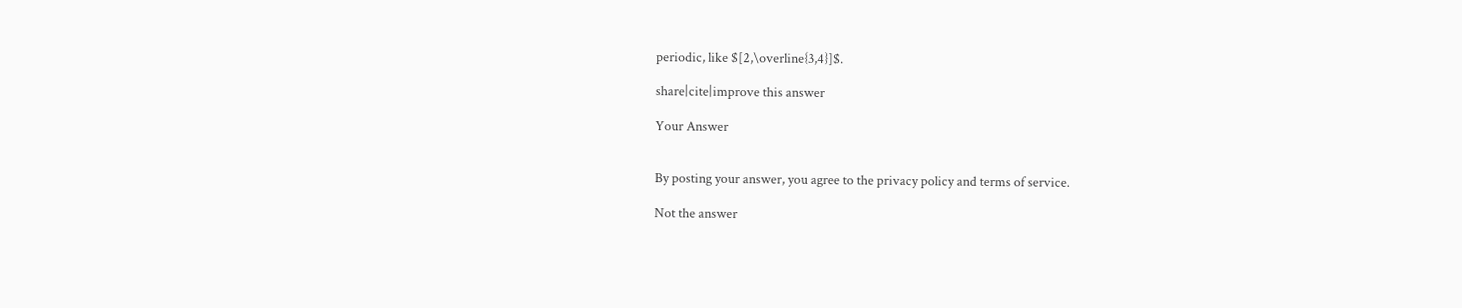periodic, like $[2,\overline{3,4}]$.

share|cite|improve this answer

Your Answer


By posting your answer, you agree to the privacy policy and terms of service.

Not the answer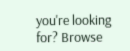you're looking for? Browse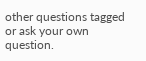other questions tagged or ask your own question.